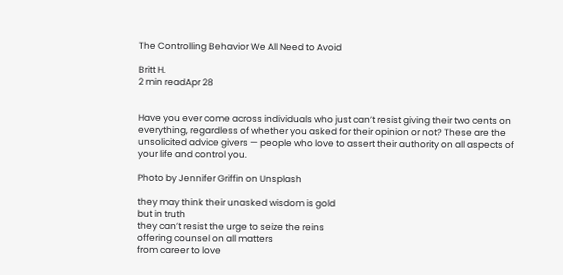The Controlling Behavior We All Need to Avoid

Britt H.
2 min readApr 28


Have you ever come across individuals who just can’t resist giving their two cents on everything, regardless of whether you asked for their opinion or not? These are the unsolicited advice givers — people who love to assert their authority on all aspects of your life and control you.

Photo by Jennifer Griffin on Unsplash

they may think their unasked wisdom is gold
but in truth
they can’t resist the urge to seize the reins
offering counsel on all matters
from career to love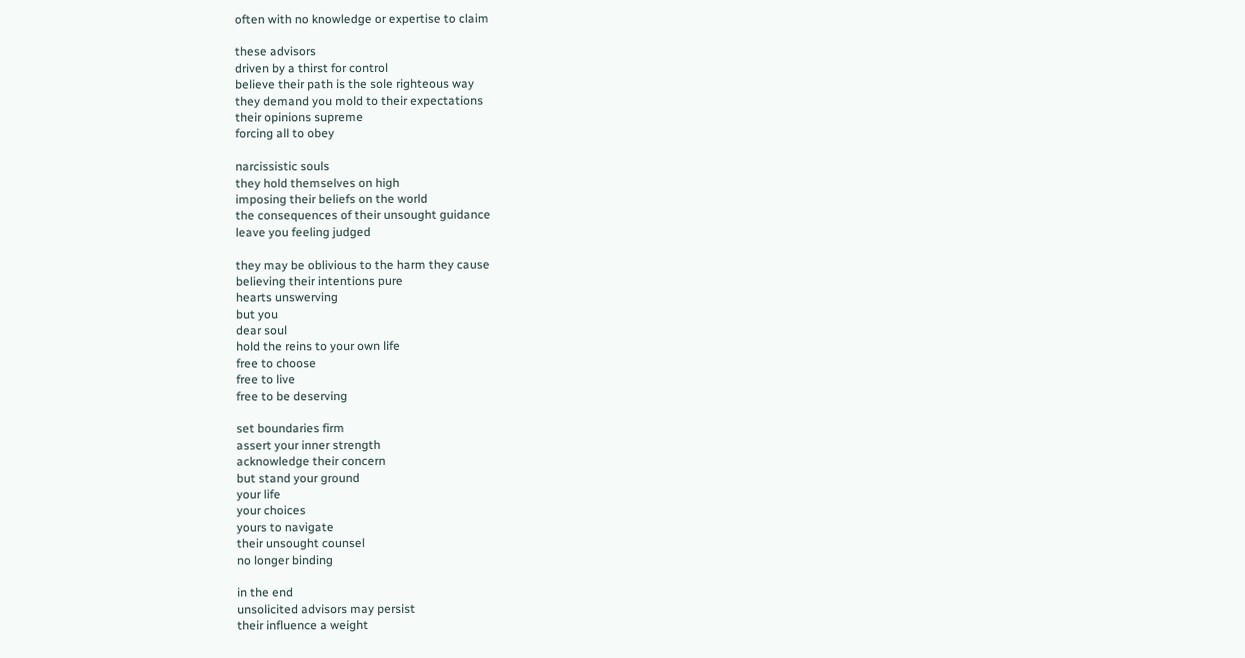often with no knowledge or expertise to claim

these advisors
driven by a thirst for control
believe their path is the sole righteous way
they demand you mold to their expectations
their opinions supreme
forcing all to obey

narcissistic souls
they hold themselves on high
imposing their beliefs on the world
the consequences of their unsought guidance
leave you feeling judged

they may be oblivious to the harm they cause
believing their intentions pure
hearts unswerving
but you
dear soul
hold the reins to your own life
free to choose
free to live
free to be deserving

set boundaries firm
assert your inner strength
acknowledge their concern
but stand your ground
your life
your choices
yours to navigate
their unsought counsel
no longer binding

in the end
unsolicited advisors may persist
their influence a weight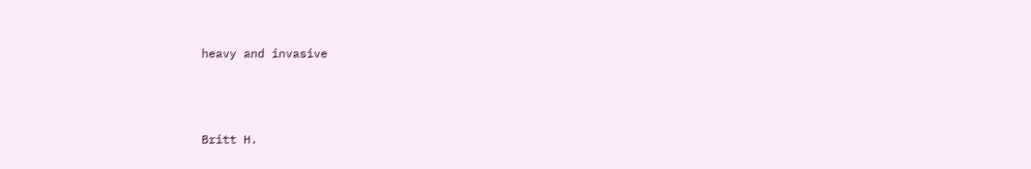heavy and invasive



Britt H.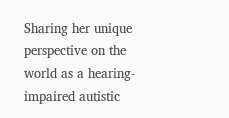Sharing her unique perspective on the world as a hearing-impaired autistic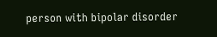person with bipolar disorder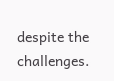despite the challenges.